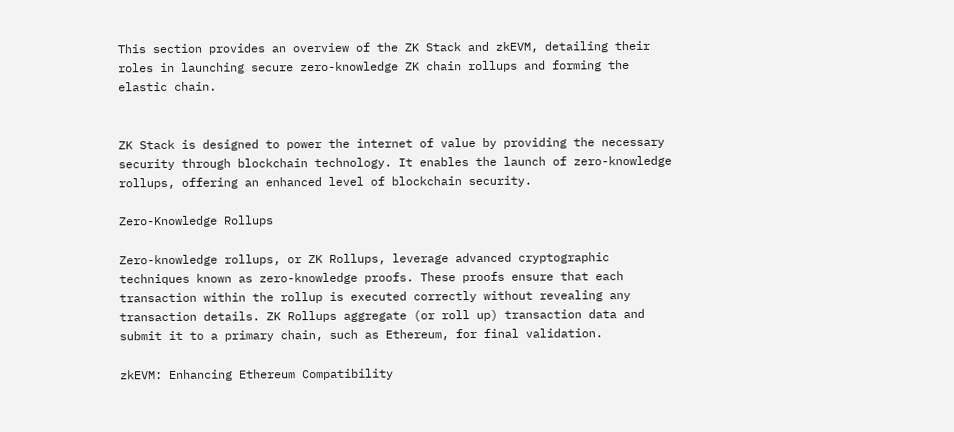This section provides an overview of the ZK Stack and zkEVM, detailing their roles in launching secure zero-knowledge ZK chain rollups and forming the elastic chain.


ZK Stack is designed to power the internet of value by providing the necessary security through blockchain technology. It enables the launch of zero-knowledge rollups, offering an enhanced level of blockchain security.

Zero-Knowledge Rollups

Zero-knowledge rollups, or ZK Rollups, leverage advanced cryptographic techniques known as zero-knowledge proofs. These proofs ensure that each transaction within the rollup is executed correctly without revealing any transaction details. ZK Rollups aggregate (or roll up) transaction data and submit it to a primary chain, such as Ethereum, for final validation.

zkEVM: Enhancing Ethereum Compatibility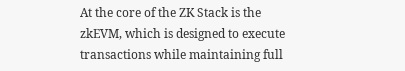At the core of the ZK Stack is the zkEVM, which is designed to execute transactions while maintaining full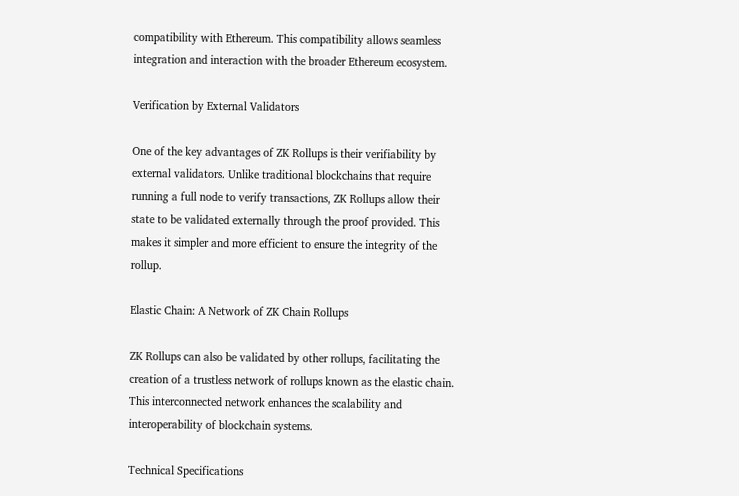compatibility with Ethereum. This compatibility allows seamless integration and interaction with the broader Ethereum ecosystem.

Verification by External Validators

One of the key advantages of ZK Rollups is their verifiability by external validators. Unlike traditional blockchains that require running a full node to verify transactions, ZK Rollups allow their state to be validated externally through the proof provided. This makes it simpler and more efficient to ensure the integrity of the rollup.

Elastic Chain: A Network of ZK Chain Rollups

ZK Rollups can also be validated by other rollups, facilitating the creation of a trustless network of rollups known as the elastic chain. This interconnected network enhances the scalability and interoperability of blockchain systems.

Technical Specifications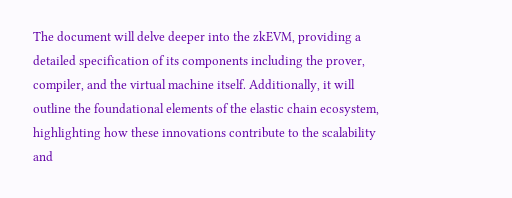The document will delve deeper into the zkEVM, providing a detailed specification of its components including the prover, compiler, and the virtual machine itself. Additionally, it will outline the foundational elements of the elastic chain ecosystem, highlighting how these innovations contribute to the scalability and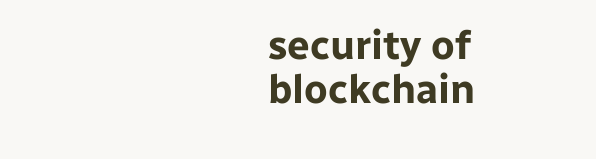security of blockchain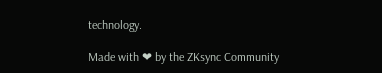technology.

Made with ❤ by the ZKsync Community